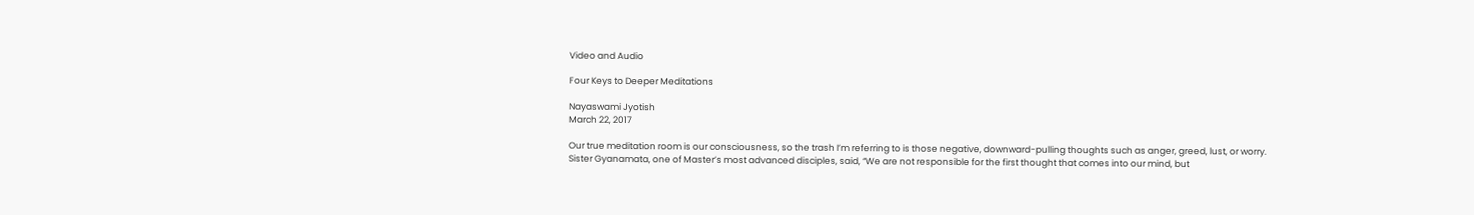Video and Audio

Four Keys to Deeper Meditations

Nayaswami Jyotish
March 22, 2017

Our true meditation room is our consciousness, so the trash I’m referring to is those negative, downward-pulling thoughts such as anger, greed, lust, or worry. Sister Gyanamata, one of Master’s most advanced disciples, said, “We are not responsible for the first thought that comes into our mind, but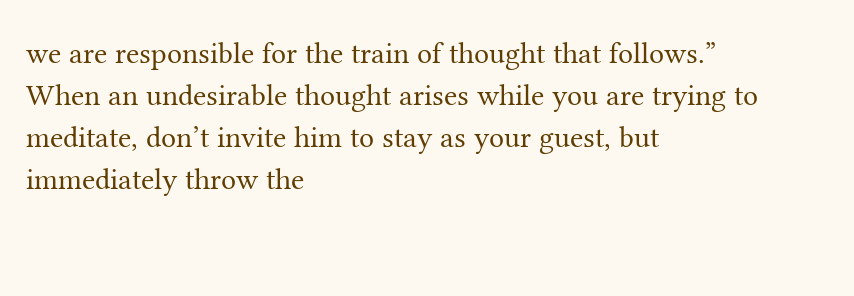we are responsible for the train of thought that follows.” When an undesirable thought arises while you are trying to meditate, don’t invite him to stay as your guest, but immediately throw the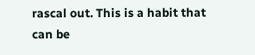rascal out. This is a habit that can be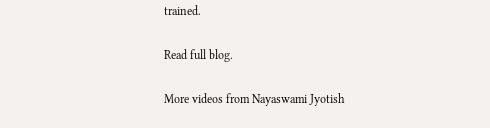trained.

Read full blog.

More videos from Nayaswami Jyotish